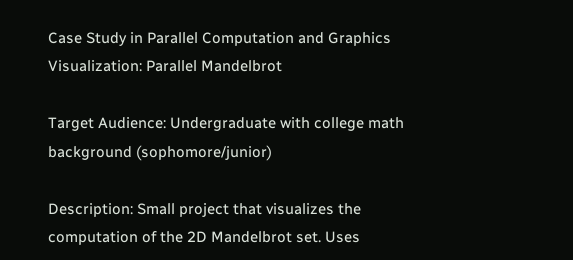Case Study in Parallel Computation and Graphics Visualization: Parallel Mandelbrot

Target Audience: Undergraduate with college math background (sophomore/junior)

Description: Small project that visualizes the computation of the 2D Mandelbrot set. Uses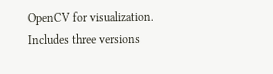OpenCV for visualization. Includes three versions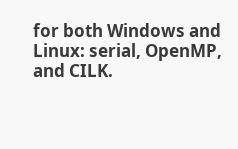for both Windows and Linux: serial, OpenMP, and CILK.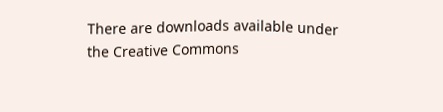There are downloads available under the Creative Commons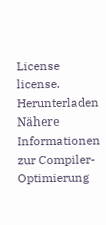License license. Herunterladen
Nähere Informationen zur Compiler-Optimierung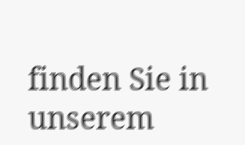finden Sie in unserem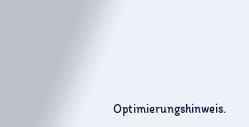Optimierungshinweis.